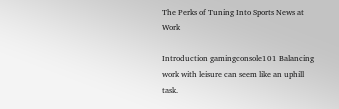The Perks of Tuning Into Sports News at Work

Introduction gamingconsole101 Balancing work with leisure can seem like an uphill task.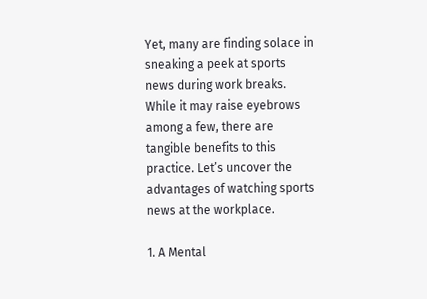Yet, many are finding solace in sneaking a peek at sports news during work breaks. While it may raise eyebrows among a few, there are tangible benefits to this practice. Let’s uncover the advantages of watching sports news at the workplace.

1. A Mental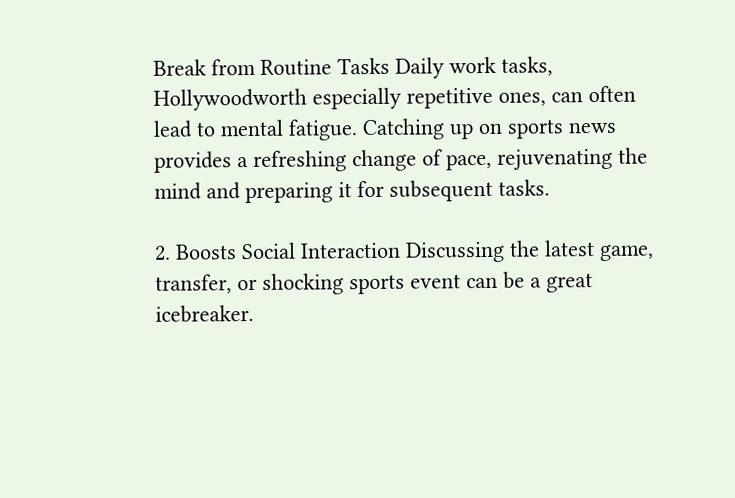Break from Routine Tasks Daily work tasks, Hollywoodworth especially repetitive ones, can often lead to mental fatigue. Catching up on sports news provides a refreshing change of pace, rejuvenating the mind and preparing it for subsequent tasks.

2. Boosts Social Interaction Discussing the latest game, transfer, or shocking sports event can be a great icebreaker.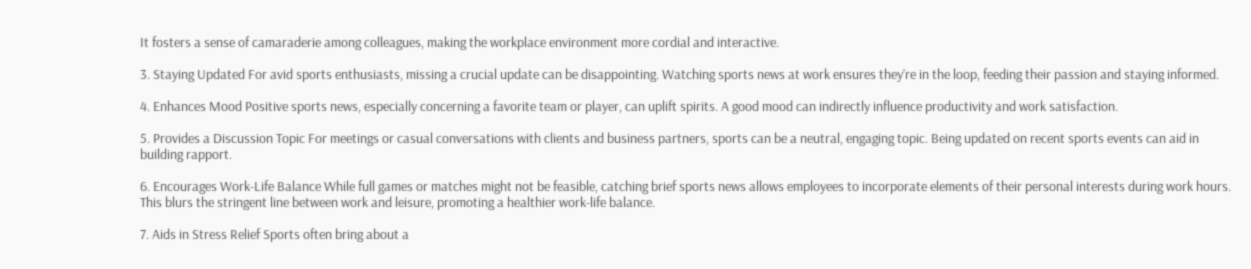It fosters a sense of camaraderie among colleagues, making the workplace environment more cordial and interactive.

3. Staying Updated For avid sports enthusiasts, missing a crucial update can be disappointing. Watching sports news at work ensures they’re in the loop, feeding their passion and staying informed.

4. Enhances Mood Positive sports news, especially concerning a favorite team or player, can uplift spirits. A good mood can indirectly influence productivity and work satisfaction.

5. Provides a Discussion Topic For meetings or casual conversations with clients and business partners, sports can be a neutral, engaging topic. Being updated on recent sports events can aid in building rapport.

6. Encourages Work-Life Balance While full games or matches might not be feasible, catching brief sports news allows employees to incorporate elements of their personal interests during work hours. This blurs the stringent line between work and leisure, promoting a healthier work-life balance.

7. Aids in Stress Relief Sports often bring about a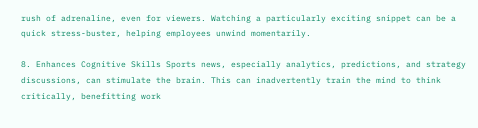rush of adrenaline, even for viewers. Watching a particularly exciting snippet can be a quick stress-buster, helping employees unwind momentarily.

8. Enhances Cognitive Skills Sports news, especially analytics, predictions, and strategy discussions, can stimulate the brain. This can inadvertently train the mind to think critically, benefitting work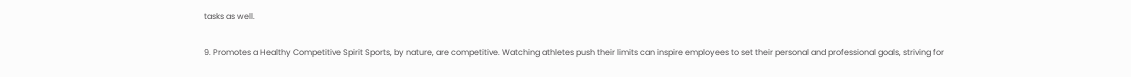tasks as well.

9. Promotes a Healthy Competitive Spirit Sports, by nature, are competitive. Watching athletes push their limits can inspire employees to set their personal and professional goals, striving for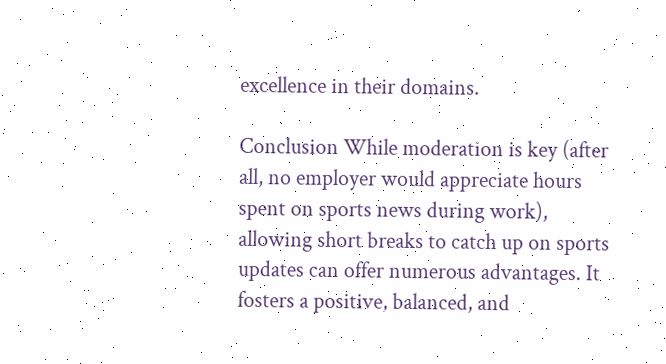excellence in their domains.

Conclusion While moderation is key (after all, no employer would appreciate hours spent on sports news during work), allowing short breaks to catch up on sports updates can offer numerous advantages. It fosters a positive, balanced, and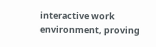interactive work environment, proving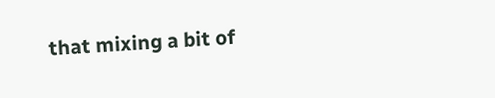that mixing a bit of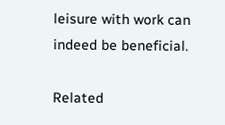leisure with work can indeed be beneficial.

Related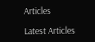Articles

Latest Articles